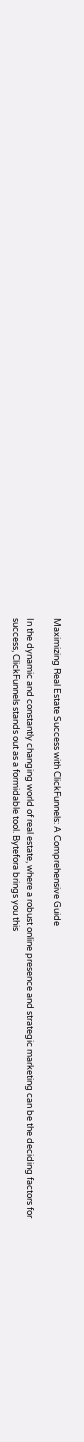Maximizing Real Estate Success with ClickFunnels: A Comprehensive Guide

In the dynamic and constantly changing world of real estate, where a robust online presence and strategic marketing can be the deciding factors for success, ClickFunnels stands out as a formidable tool. Bytefora brings you this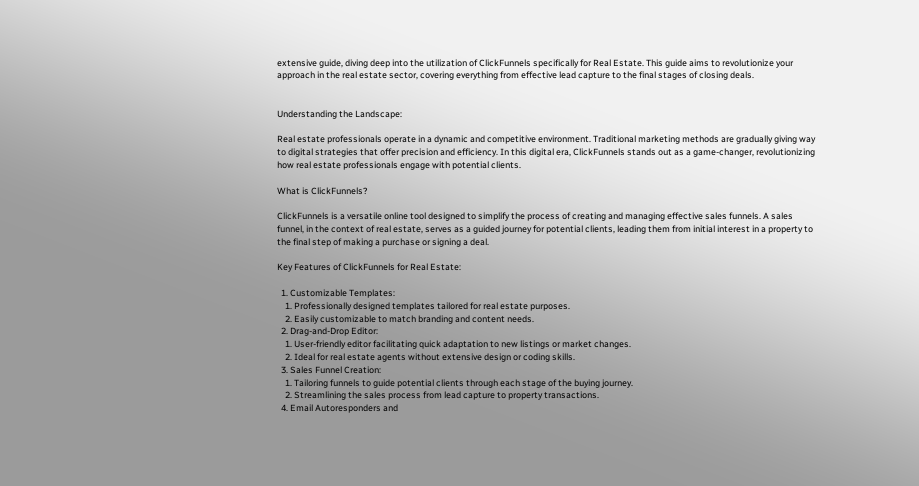extensive guide, diving deep into the utilization of ClickFunnels specifically for Real Estate. This guide aims to revolutionize your approach in the real estate sector, covering everything from effective lead capture to the final stages of closing deals.


Understanding the Landscape:

Real estate professionals operate in a dynamic and competitive environment. Traditional marketing methods are gradually giving way to digital strategies that offer precision and efficiency. In this digital era, ClickFunnels stands out as a game-changer, revolutionizing how real estate professionals engage with potential clients.

What is ClickFunnels?

ClickFunnels is a versatile online tool designed to simplify the process of creating and managing effective sales funnels. A sales funnel, in the context of real estate, serves as a guided journey for potential clients, leading them from initial interest in a property to the final step of making a purchase or signing a deal.

Key Features of ClickFunnels for Real Estate:

  1. Customizable Templates:
    1. Professionally designed templates tailored for real estate purposes.
    2. Easily customizable to match branding and content needs.
  2. Drag-and-Drop Editor:
    1. User-friendly editor facilitating quick adaptation to new listings or market changes.
    2. Ideal for real estate agents without extensive design or coding skills.
  3. Sales Funnel Creation:
    1. Tailoring funnels to guide potential clients through each stage of the buying journey.
    2. Streamlining the sales process from lead capture to property transactions.
  4. Email Autoresponders and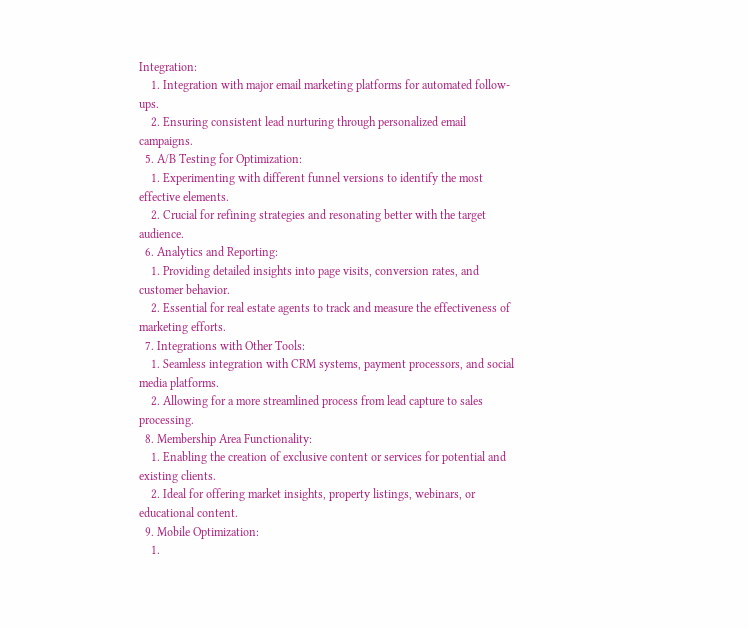Integration:
    1. Integration with major email marketing platforms for automated follow-ups.
    2. Ensuring consistent lead nurturing through personalized email campaigns.
  5. A/B Testing for Optimization:
    1. Experimenting with different funnel versions to identify the most effective elements.
    2. Crucial for refining strategies and resonating better with the target audience.
  6. Analytics and Reporting:
    1. Providing detailed insights into page visits, conversion rates, and customer behavior.
    2. Essential for real estate agents to track and measure the effectiveness of marketing efforts.
  7. Integrations with Other Tools:
    1. Seamless integration with CRM systems, payment processors, and social media platforms.
    2. Allowing for a more streamlined process from lead capture to sales processing.
  8. Membership Area Functionality:
    1. Enabling the creation of exclusive content or services for potential and existing clients.
    2. Ideal for offering market insights, property listings, webinars, or educational content.
  9. Mobile Optimization:
    1.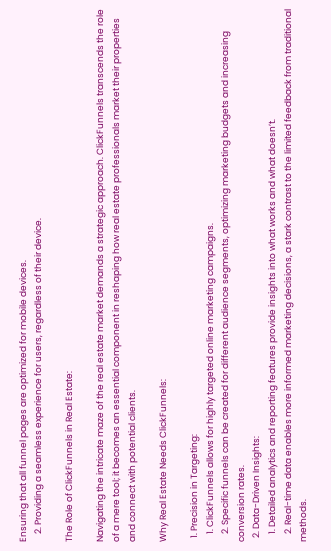Ensuring that all funnel pages are optimized for mobile devices.
    2. Providing a seamless experience for users, regardless of their device.

The Role of ClickFunnels in Real Estate:

Navigating the intricate maze of the real estate market demands a strategic approach. ClickFunnels transcends the role of a mere tool; it becomes an essential component in reshaping how real estate professionals market their properties and connect with potential clients.

Why Real Estate Needs ClickFunnels:

  1. Precision in Targeting:
    1. ClickFunnels allows for highly targeted online marketing campaigns.
    2. Specific funnels can be created for different audience segments, optimizing marketing budgets and increasing conversion rates.
  2. Data-Driven Insights:
    1. Detailed analytics and reporting features provide insights into what works and what doesn’t.
    2. Real-time data enables more informed marketing decisions, a stark contrast to the limited feedback from traditional methods.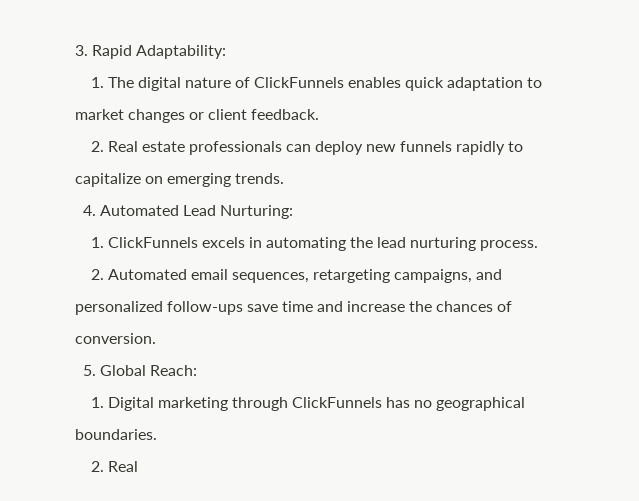3. Rapid Adaptability:
    1. The digital nature of ClickFunnels enables quick adaptation to market changes or client feedback.
    2. Real estate professionals can deploy new funnels rapidly to capitalize on emerging trends.
  4. Automated Lead Nurturing:
    1. ClickFunnels excels in automating the lead nurturing process.
    2. Automated email sequences, retargeting campaigns, and personalized follow-ups save time and increase the chances of conversion.
  5. Global Reach:
    1. Digital marketing through ClickFunnels has no geographical boundaries.
    2. Real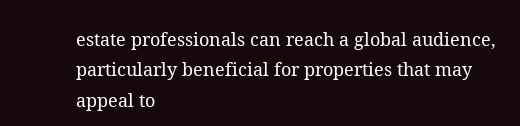estate professionals can reach a global audience, particularly beneficial for properties that may appeal to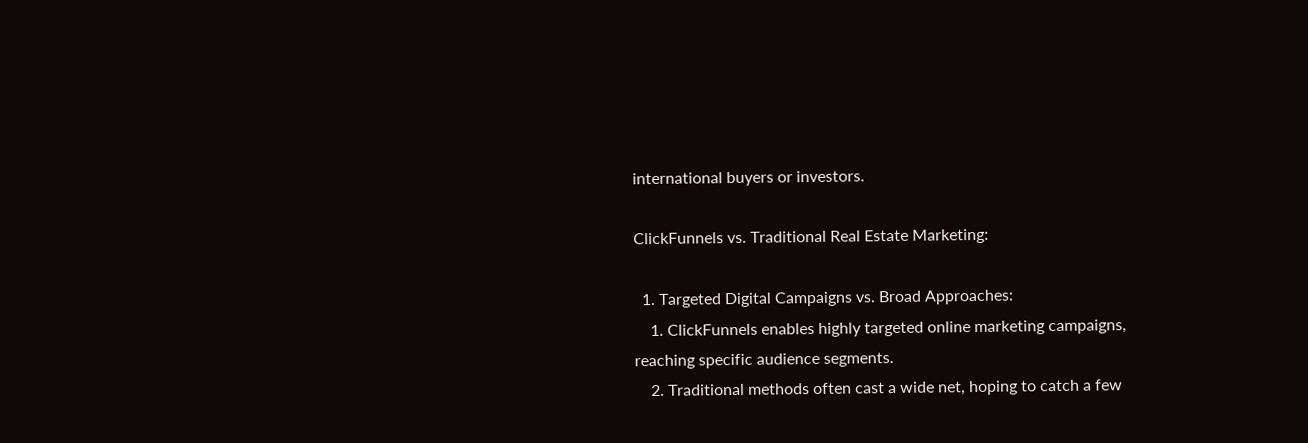international buyers or investors.

ClickFunnels vs. Traditional Real Estate Marketing:

  1. Targeted Digital Campaigns vs. Broad Approaches:
    1. ClickFunnels enables highly targeted online marketing campaigns, reaching specific audience segments.
    2. Traditional methods often cast a wide net, hoping to catch a few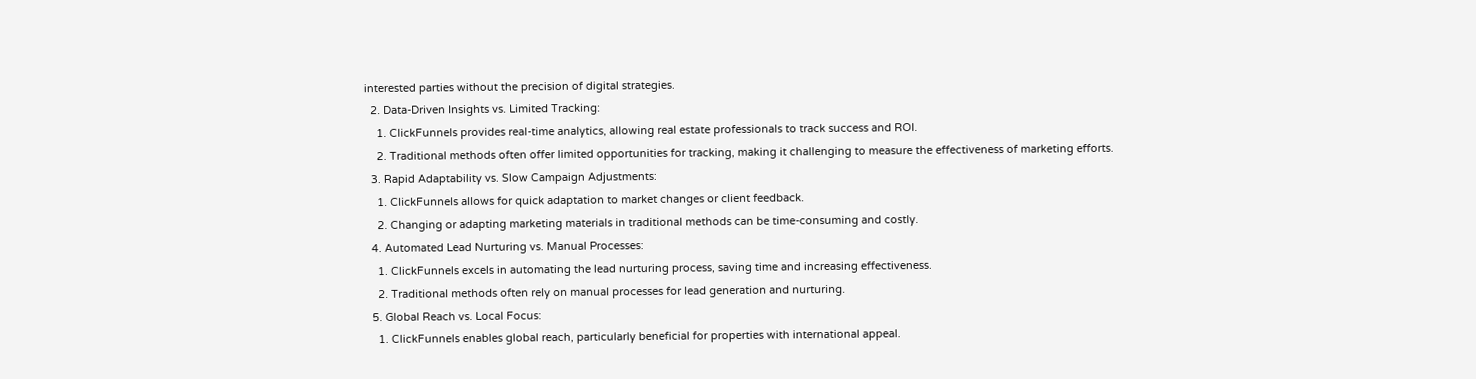interested parties without the precision of digital strategies.
  2. Data-Driven Insights vs. Limited Tracking:
    1. ClickFunnels provides real-time analytics, allowing real estate professionals to track success and ROI.
    2. Traditional methods often offer limited opportunities for tracking, making it challenging to measure the effectiveness of marketing efforts.
  3. Rapid Adaptability vs. Slow Campaign Adjustments:
    1. ClickFunnels allows for quick adaptation to market changes or client feedback.
    2. Changing or adapting marketing materials in traditional methods can be time-consuming and costly.
  4. Automated Lead Nurturing vs. Manual Processes:
    1. ClickFunnels excels in automating the lead nurturing process, saving time and increasing effectiveness.
    2. Traditional methods often rely on manual processes for lead generation and nurturing.
  5. Global Reach vs. Local Focus:
    1. ClickFunnels enables global reach, particularly beneficial for properties with international appeal.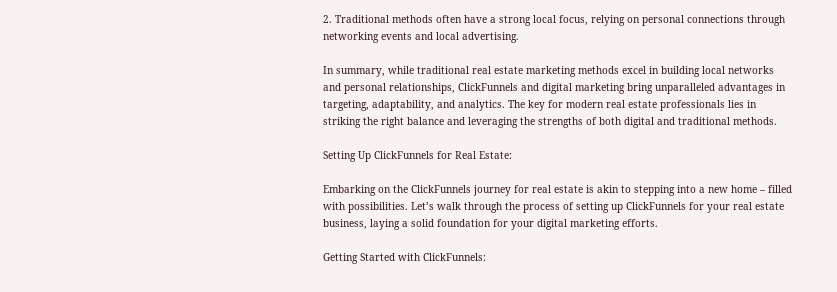2. Traditional methods often have a strong local focus, relying on personal connections through networking events and local advertising.

In summary, while traditional real estate marketing methods excel in building local networks and personal relationships, ClickFunnels and digital marketing bring unparalleled advantages in targeting, adaptability, and analytics. The key for modern real estate professionals lies in striking the right balance and leveraging the strengths of both digital and traditional methods.

Setting Up ClickFunnels for Real Estate:

Embarking on the ClickFunnels journey for real estate is akin to stepping into a new home – filled with possibilities. Let’s walk through the process of setting up ClickFunnels for your real estate business, laying a solid foundation for your digital marketing efforts.

Getting Started with ClickFunnels: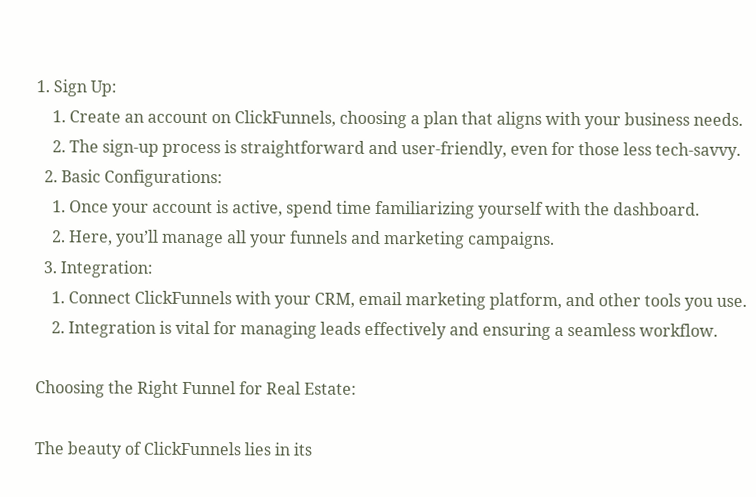1. Sign Up:
    1. Create an account on ClickFunnels, choosing a plan that aligns with your business needs.
    2. The sign-up process is straightforward and user-friendly, even for those less tech-savvy.
  2. Basic Configurations:
    1. Once your account is active, spend time familiarizing yourself with the dashboard.
    2. Here, you’ll manage all your funnels and marketing campaigns.
  3. Integration:
    1. Connect ClickFunnels with your CRM, email marketing platform, and other tools you use.
    2. Integration is vital for managing leads effectively and ensuring a seamless workflow.

Choosing the Right Funnel for Real Estate:

The beauty of ClickFunnels lies in its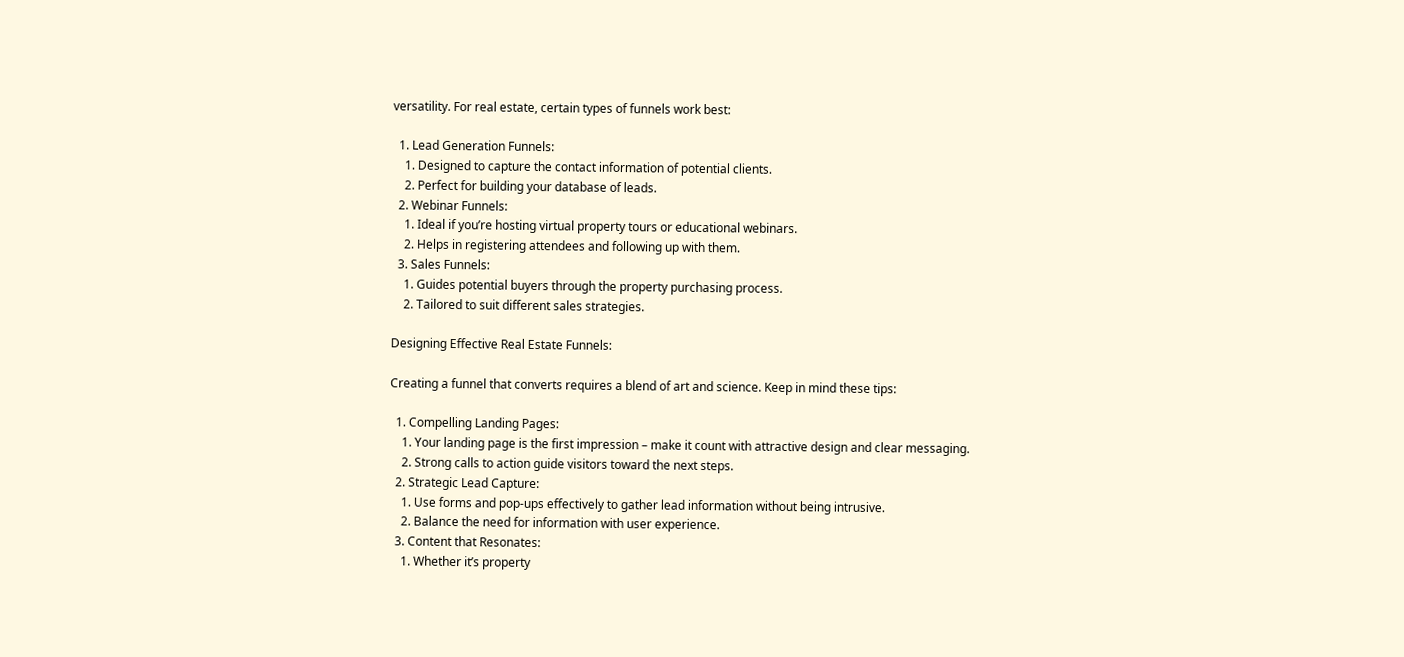versatility. For real estate, certain types of funnels work best:

  1. Lead Generation Funnels:
    1. Designed to capture the contact information of potential clients.
    2. Perfect for building your database of leads.
  2. Webinar Funnels:
    1. Ideal if you’re hosting virtual property tours or educational webinars.
    2. Helps in registering attendees and following up with them.
  3. Sales Funnels:
    1. Guides potential buyers through the property purchasing process.
    2. Tailored to suit different sales strategies.

Designing Effective Real Estate Funnels:

Creating a funnel that converts requires a blend of art and science. Keep in mind these tips:

  1. Compelling Landing Pages:
    1. Your landing page is the first impression – make it count with attractive design and clear messaging.
    2. Strong calls to action guide visitors toward the next steps.
  2. Strategic Lead Capture:
    1. Use forms and pop-ups effectively to gather lead information without being intrusive.
    2. Balance the need for information with user experience.
  3. Content that Resonates:
    1. Whether it’s property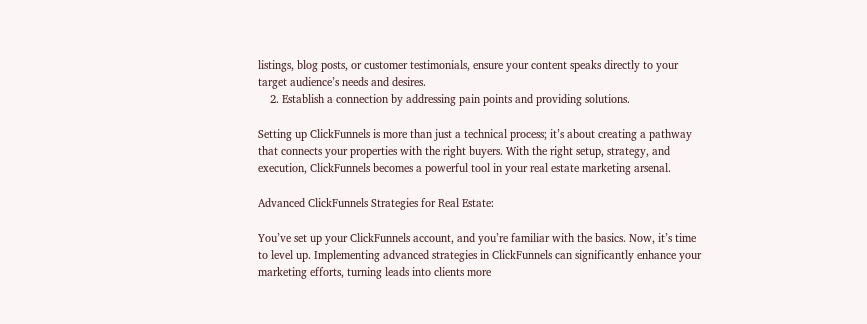listings, blog posts, or customer testimonials, ensure your content speaks directly to your target audience’s needs and desires.
    2. Establish a connection by addressing pain points and providing solutions.

Setting up ClickFunnels is more than just a technical process; it’s about creating a pathway that connects your properties with the right buyers. With the right setup, strategy, and execution, ClickFunnels becomes a powerful tool in your real estate marketing arsenal.

Advanced ClickFunnels Strategies for Real Estate:

You’ve set up your ClickFunnels account, and you’re familiar with the basics. Now, it’s time to level up. Implementing advanced strategies in ClickFunnels can significantly enhance your marketing efforts, turning leads into clients more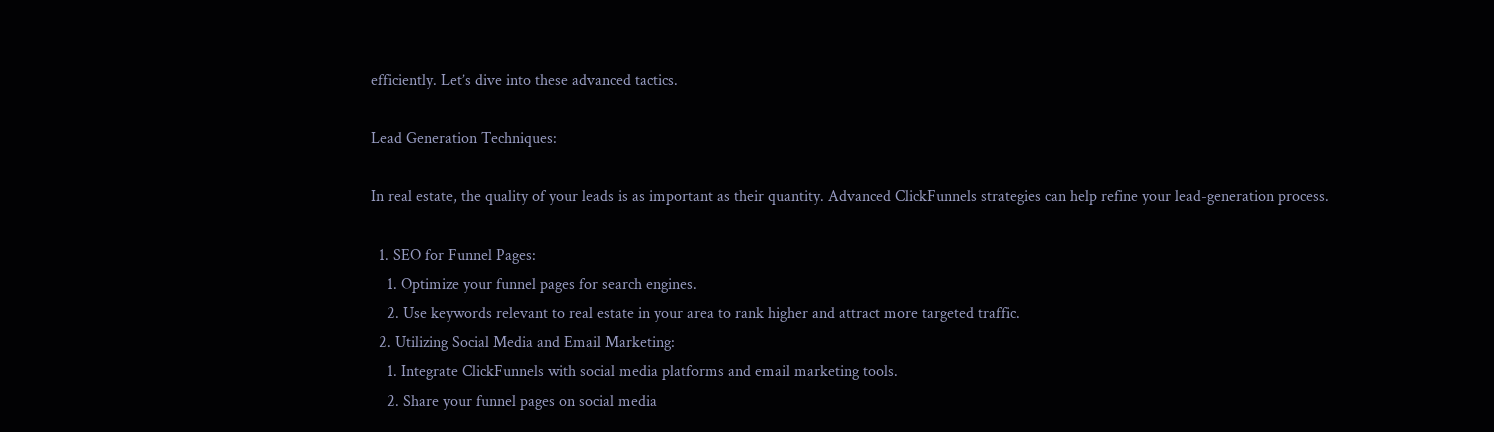efficiently. Let’s dive into these advanced tactics.

Lead Generation Techniques:

In real estate, the quality of your leads is as important as their quantity. Advanced ClickFunnels strategies can help refine your lead-generation process.

  1. SEO for Funnel Pages:
    1. Optimize your funnel pages for search engines.
    2. Use keywords relevant to real estate in your area to rank higher and attract more targeted traffic.
  2. Utilizing Social Media and Email Marketing:
    1. Integrate ClickFunnels with social media platforms and email marketing tools.
    2. Share your funnel pages on social media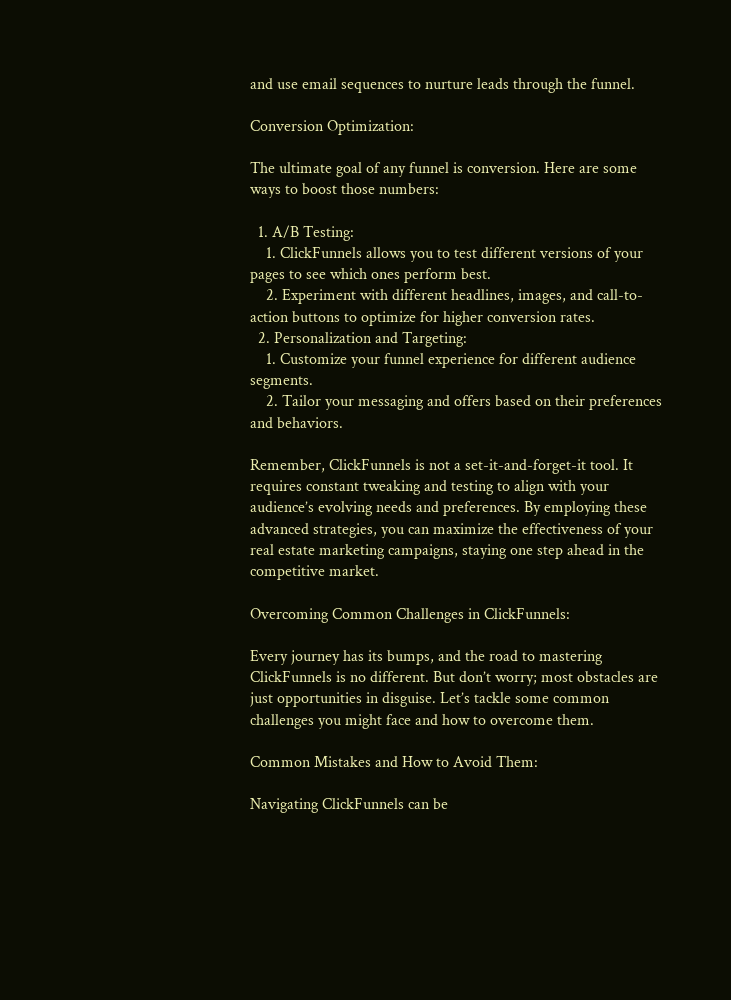and use email sequences to nurture leads through the funnel.

Conversion Optimization:

The ultimate goal of any funnel is conversion. Here are some ways to boost those numbers:

  1. A/B Testing:
    1. ClickFunnels allows you to test different versions of your pages to see which ones perform best.
    2. Experiment with different headlines, images, and call-to-action buttons to optimize for higher conversion rates.
  2. Personalization and Targeting:
    1. Customize your funnel experience for different audience segments.
    2. Tailor your messaging and offers based on their preferences and behaviors.

Remember, ClickFunnels is not a set-it-and-forget-it tool. It requires constant tweaking and testing to align with your audience’s evolving needs and preferences. By employing these advanced strategies, you can maximize the effectiveness of your real estate marketing campaigns, staying one step ahead in the competitive market.

Overcoming Common Challenges in ClickFunnels:

Every journey has its bumps, and the road to mastering ClickFunnels is no different. But don’t worry; most obstacles are just opportunities in disguise. Let’s tackle some common challenges you might face and how to overcome them.

Common Mistakes and How to Avoid Them:

Navigating ClickFunnels can be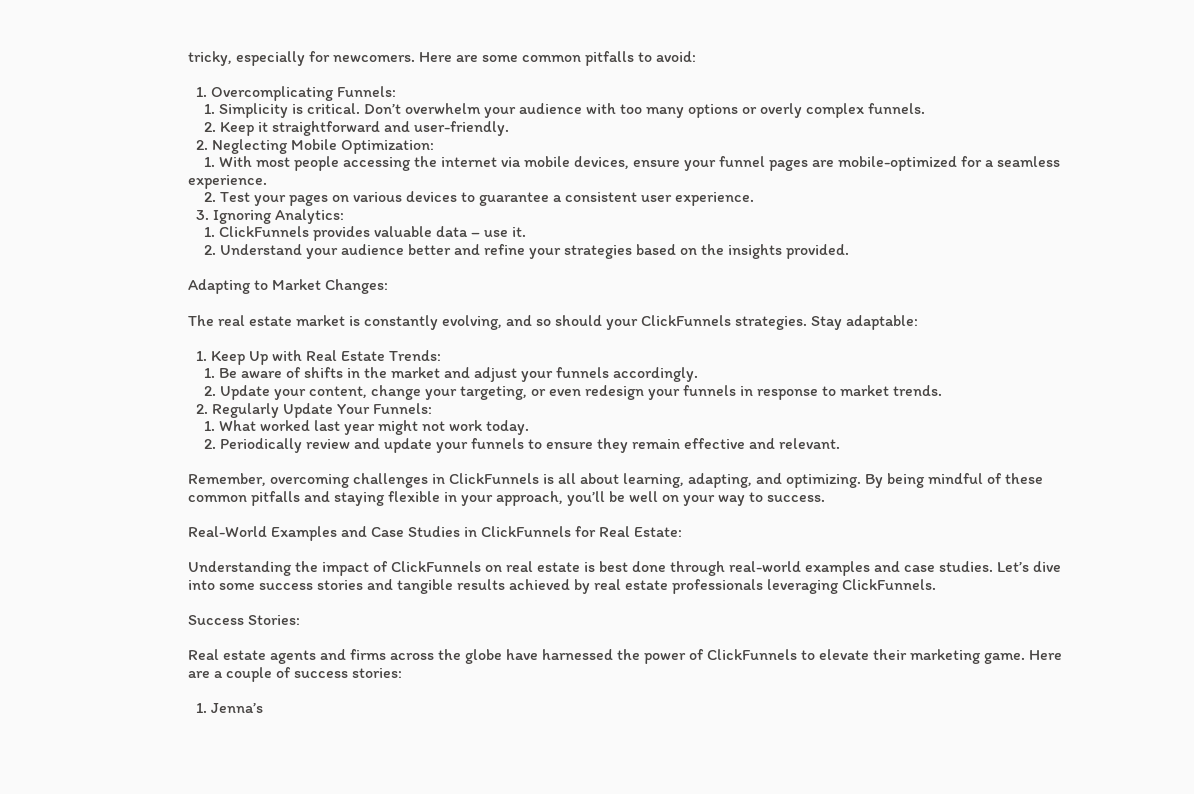tricky, especially for newcomers. Here are some common pitfalls to avoid:

  1. Overcomplicating Funnels:
    1. Simplicity is critical. Don’t overwhelm your audience with too many options or overly complex funnels.
    2. Keep it straightforward and user-friendly.
  2. Neglecting Mobile Optimization:
    1. With most people accessing the internet via mobile devices, ensure your funnel pages are mobile-optimized for a seamless experience.
    2. Test your pages on various devices to guarantee a consistent user experience.
  3. Ignoring Analytics:
    1. ClickFunnels provides valuable data – use it.
    2. Understand your audience better and refine your strategies based on the insights provided.

Adapting to Market Changes:

The real estate market is constantly evolving, and so should your ClickFunnels strategies. Stay adaptable:

  1. Keep Up with Real Estate Trends:
    1. Be aware of shifts in the market and adjust your funnels accordingly.
    2. Update your content, change your targeting, or even redesign your funnels in response to market trends.
  2. Regularly Update Your Funnels:
    1. What worked last year might not work today.
    2. Periodically review and update your funnels to ensure they remain effective and relevant.

Remember, overcoming challenges in ClickFunnels is all about learning, adapting, and optimizing. By being mindful of these common pitfalls and staying flexible in your approach, you’ll be well on your way to success.

Real-World Examples and Case Studies in ClickFunnels for Real Estate:

Understanding the impact of ClickFunnels on real estate is best done through real-world examples and case studies. Let’s dive into some success stories and tangible results achieved by real estate professionals leveraging ClickFunnels.

Success Stories:

Real estate agents and firms across the globe have harnessed the power of ClickFunnels to elevate their marketing game. Here are a couple of success stories:

  1. Jenna’s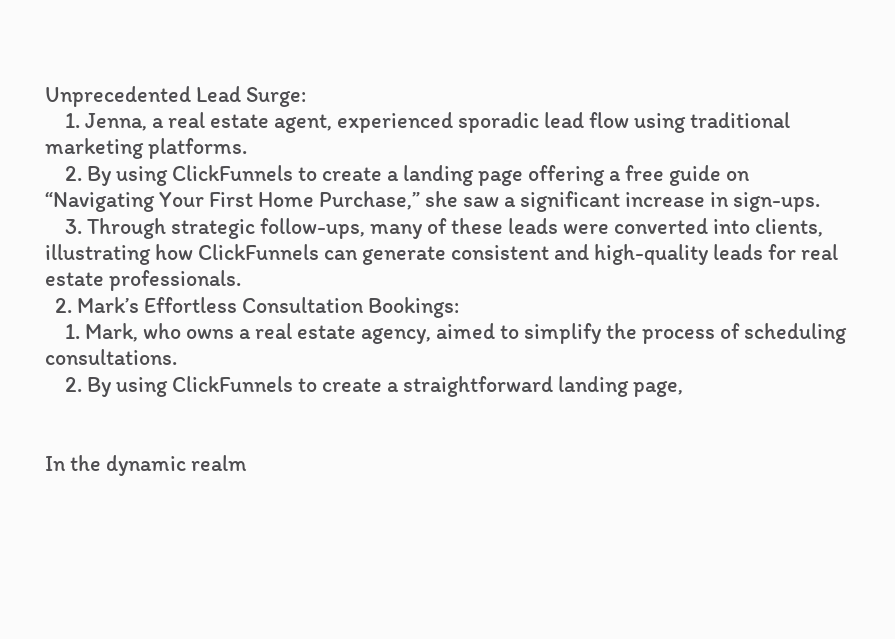Unprecedented Lead Surge:
    1. Jenna, a real estate agent, experienced sporadic lead flow using traditional marketing platforms.
    2. By using ClickFunnels to create a landing page offering a free guide on “Navigating Your First Home Purchase,” she saw a significant increase in sign-ups.
    3. Through strategic follow-ups, many of these leads were converted into clients, illustrating how ClickFunnels can generate consistent and high-quality leads for real estate professionals.
  2. Mark’s Effortless Consultation Bookings:
    1. Mark, who owns a real estate agency, aimed to simplify the process of scheduling consultations.
    2. By using ClickFunnels to create a straightforward landing page,


In the dynamic realm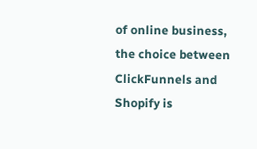of online business, the choice between ClickFunnels and Shopify is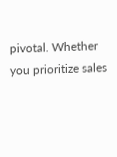pivotal. Whether you prioritize sales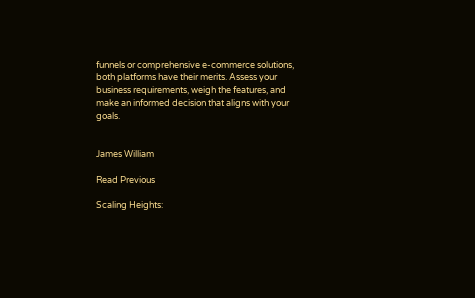funnels or comprehensive e-commerce solutions, both platforms have their merits. Assess your business requirements, weigh the features, and make an informed decision that aligns with your goals.


James William

Read Previous

Scaling Heights: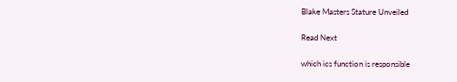Blake Masters Stature Unveiled

Read Next

which ics function is responsible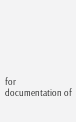for documentation of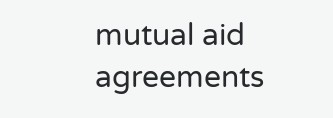mutual aid agreements